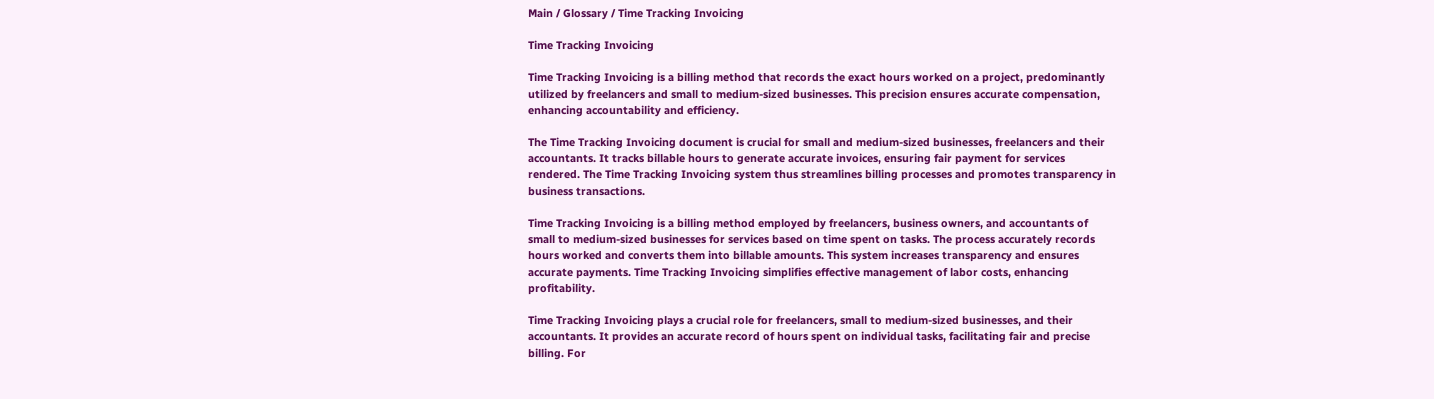Main / Glossary / Time Tracking Invoicing

Time Tracking Invoicing

Time Tracking Invoicing is a billing method that records the exact hours worked on a project, predominantly utilized by freelancers and small to medium-sized businesses. This precision ensures accurate compensation, enhancing accountability and efficiency.

The Time Tracking Invoicing document is crucial for small and medium-sized businesses, freelancers and their accountants. It tracks billable hours to generate accurate invoices, ensuring fair payment for services rendered. The Time Tracking Invoicing system thus streamlines billing processes and promotes transparency in business transactions.

Time Tracking Invoicing is a billing method employed by freelancers, business owners, and accountants of small to medium-sized businesses for services based on time spent on tasks. The process accurately records hours worked and converts them into billable amounts. This system increases transparency and ensures accurate payments. Time Tracking Invoicing simplifies effective management of labor costs, enhancing profitability.

Time Tracking Invoicing plays a crucial role for freelancers, small to medium-sized businesses, and their accountants. It provides an accurate record of hours spent on individual tasks, facilitating fair and precise billing. For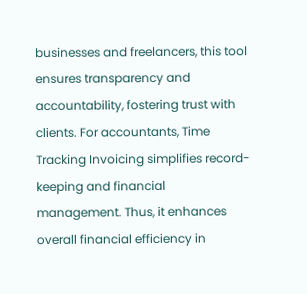businesses and freelancers, this tool ensures transparency and accountability, fostering trust with clients. For accountants, Time Tracking Invoicing simplifies record-keeping and financial management. Thus, it enhances overall financial efficiency in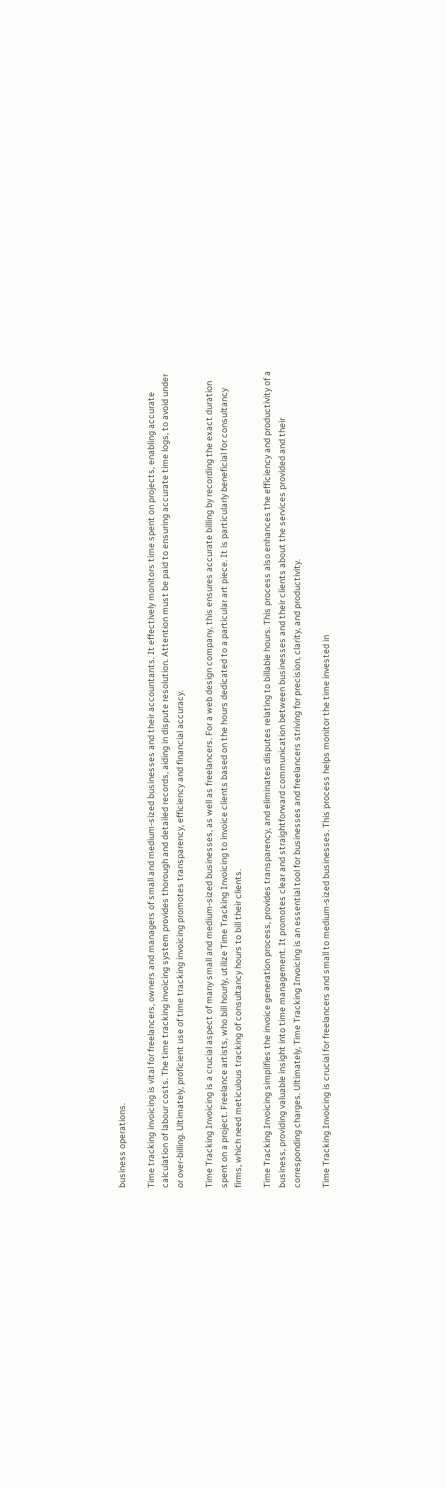business operations.

Time tracking invoicing is vital for freelancers, owners and managers of small and medium-sized businesses and their accountants. It effectively monitors time spent on projects, enabling accurate calculation of labour costs. The time tracking invoicing system provides thorough and detailed records, aiding in dispute resolution. Attention must be paid to ensuring accurate time logs, to avoid under or over-billing. Ultimately, proficient use of time tracking invoicing promotes transparency, efficiency and financial accuracy.

Time Tracking Invoicing is a crucial aspect of many small and medium-sized businesses, as well as freelancers. For a web design company, this ensures accurate billing by recording the exact duration spent on a project. Freelance artists, who bill hourly, utilize Time Tracking Invoicing to invoice clients based on the hours dedicated to a particular art piece. It is particularly beneficial for consultancy firms, which need meticulous tracking of consultancy hours to bill their clients.

Time Tracking Invoicing simplifies the invoice generation process, provides transparency, and eliminates disputes relating to billable hours. This process also enhances the efficiency and productivity of a business, providing valuable insight into time management. It promotes clear and straightforward communication between businesses and their clients about the services provided and their corresponding charges. Ultimately, Time Tracking Invoicing is an essential tool for businesses and freelancers striving for precision, clarity, and productivity.

Time Tracking Invoicing is crucial for freelancers and small to medium-sized businesses. This process helps monitor the time invested in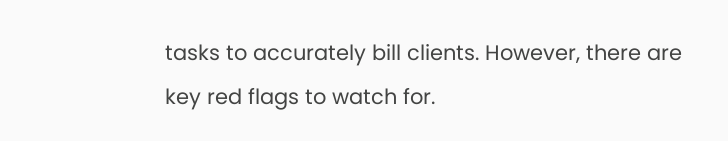tasks to accurately bill clients. However, there are key red flags to watch for.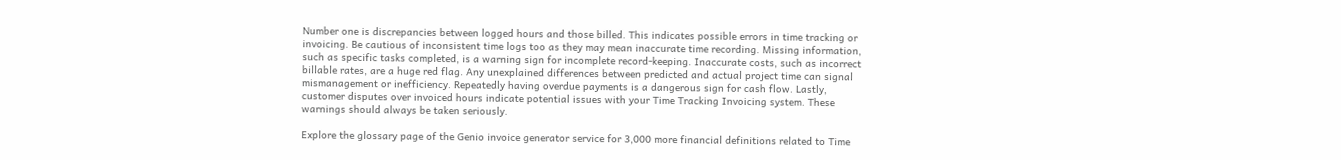Number one is discrepancies between logged hours and those billed. This indicates possible errors in time tracking or invoicing. Be cautious of inconsistent time logs too as they may mean inaccurate time recording. Missing information, such as specific tasks completed, is a warning sign for incomplete record-keeping. Inaccurate costs, such as incorrect billable rates, are a huge red flag. Any unexplained differences between predicted and actual project time can signal mismanagement or inefficiency. Repeatedly having overdue payments is a dangerous sign for cash flow. Lastly, customer disputes over invoiced hours indicate potential issues with your Time Tracking Invoicing system. These warnings should always be taken seriously.

Explore the glossary page of the Genio invoice generator service for 3,000 more financial definitions related to Time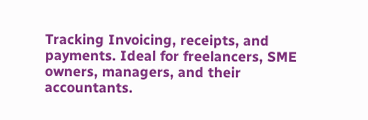Tracking Invoicing, receipts, and payments. Ideal for freelancers, SME owners, managers, and their accountants.